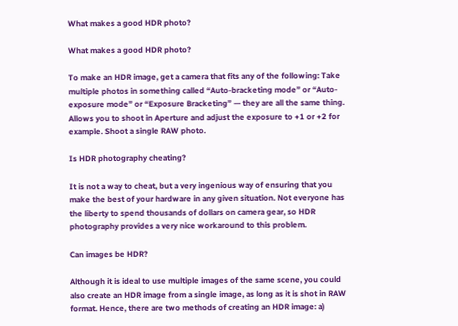What makes a good HDR photo?

What makes a good HDR photo?

To make an HDR image, get a camera that fits any of the following: Take multiple photos in something called “Auto-bracketing mode” or “Auto-exposure mode” or “Exposure Bracketing” — they are all the same thing. Allows you to shoot in Aperture and adjust the exposure to +1 or +2 for example. Shoot a single RAW photo.

Is HDR photography cheating?

It is not a way to cheat, but a very ingenious way of ensuring that you make the best of your hardware in any given situation. Not everyone has the liberty to spend thousands of dollars on camera gear, so HDR photography provides a very nice workaround to this problem.

Can images be HDR?

Although it is ideal to use multiple images of the same scene, you could also create an HDR image from a single image, as long as it is shot in RAW format. Hence, there are two methods of creating an HDR image: a)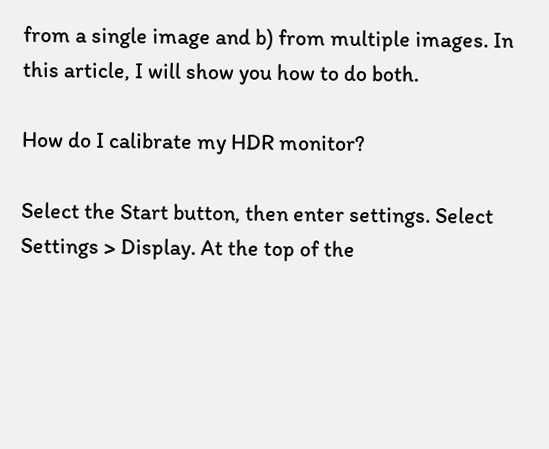from a single image and b) from multiple images. In this article, I will show you how to do both.

How do I calibrate my HDR monitor?

Select the Start button, then enter settings. Select Settings > Display. At the top of the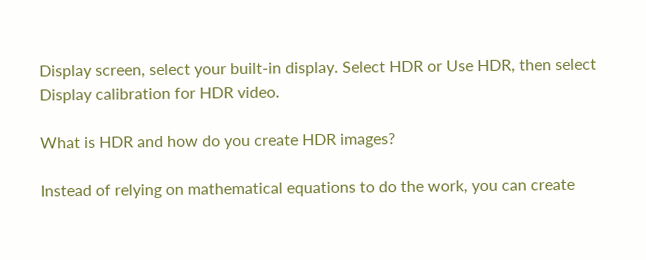Display screen, select your built-in display. Select HDR or Use HDR, then select Display calibration for HDR video.

What is HDR and how do you create HDR images?

Instead of relying on mathematical equations to do the work, you can create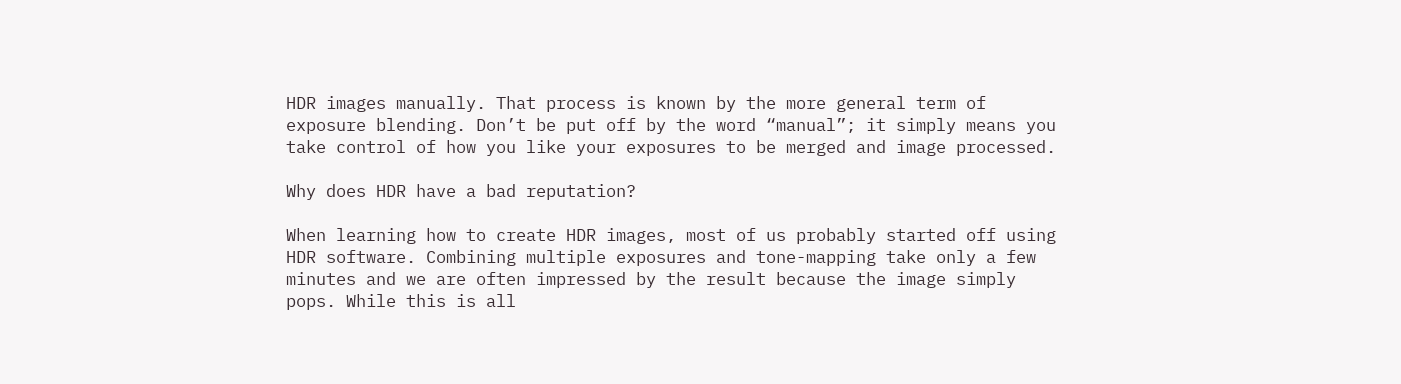HDR images manually. That process is known by the more general term of exposure blending. Don’t be put off by the word “manual”; it simply means you take control of how you like your exposures to be merged and image processed.

Why does HDR have a bad reputation?

When learning how to create HDR images, most of us probably started off using HDR software. Combining multiple exposures and tone-mapping take only a few minutes and we are often impressed by the result because the image simply pops. While this is all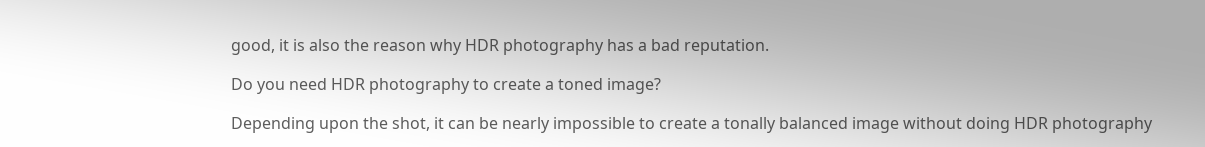good, it is also the reason why HDR photography has a bad reputation.

Do you need HDR photography to create a toned image?

Depending upon the shot, it can be nearly impossible to create a tonally balanced image without doing HDR photography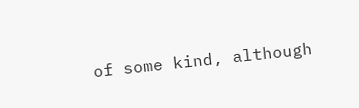of some kind, although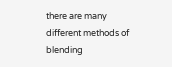there are many different methods of blending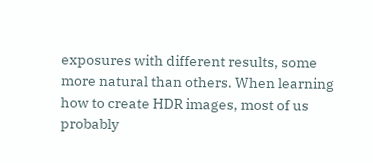exposures with different results, some more natural than others. When learning how to create HDR images, most of us probably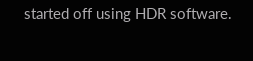started off using HDR software.